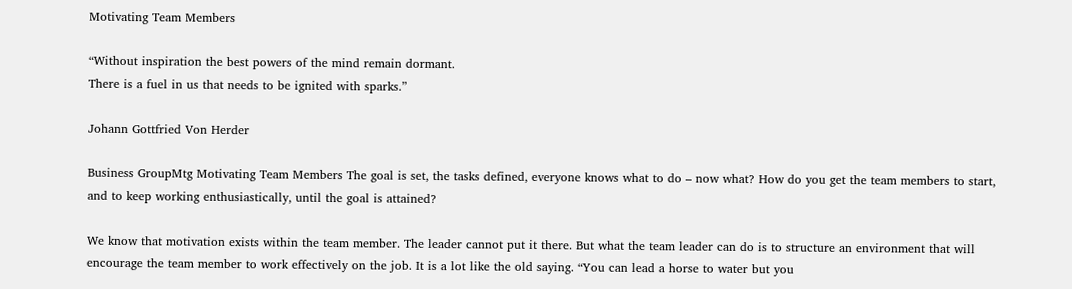Motivating Team Members

“Without inspiration the best powers of the mind remain dormant.
There is a fuel in us that needs to be ignited with sparks.”

Johann Gottfried Von Herder

Business GroupMtg Motivating Team Members The goal is set, the tasks defined, everyone knows what to do – now what? How do you get the team members to start, and to keep working enthusiastically, until the goal is attained?

We know that motivation exists within the team member. The leader cannot put it there. But what the team leader can do is to structure an environment that will encourage the team member to work effectively on the job. It is a lot like the old saying. “You can lead a horse to water but you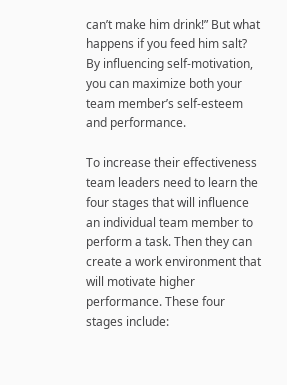can’t make him drink!” But what happens if you feed him salt? By influencing self-motivation, you can maximize both your team member’s self-esteem and performance.

To increase their effectiveness team leaders need to learn the four stages that will influence an individual team member to perform a task. Then they can create a work environment that will motivate higher performance. These four stages include: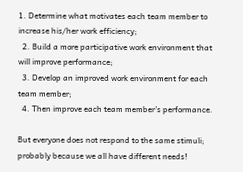1. Determine what motivates each team member to increase his/her work efficiency;
  2. Build a more participative work environment that will improve performance;
  3. Develop an improved work environment for each team member;
  4. Then improve each team member’s performance.

But everyone does not respond to the same stimuli; probably because we all have different needs!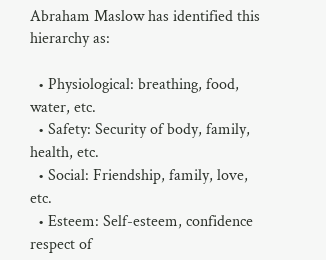Abraham Maslow has identified this hierarchy as:

  • Physiological: breathing, food, water, etc.
  • Safety: Security of body, family, health, etc.
  • Social: Friendship, family, love, etc.
  • Esteem: Self-esteem, confidence respect of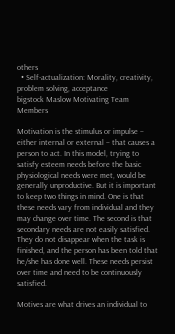others
  • Self-actualization: Morality, creativity, problem solving, acceptance
bigstock Maslow Motivating Team Members

Motivation is the stimulus or impulse – either internal or external – that causes a person to act. In this model, trying to satisfy esteem needs before the basic physiological needs were met, would be generally unproductive. But it is important to keep two things in mind. One is that these needs vary from individual and they may change over time. The second is that secondary needs are not easily satisfied. They do not disappear when the task is finished, and the person has been told that he/she has done well. These needs persist over time and need to be continuously satisfied.

Motives are what drives an individual to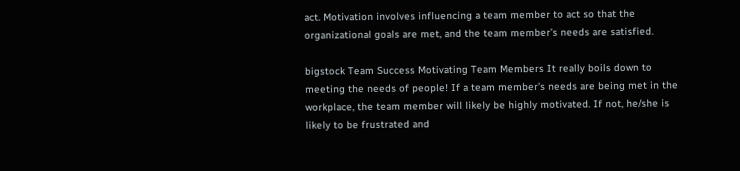act. Motivation involves influencing a team member to act so that the organizational goals are met, and the team member’s needs are satisfied.

bigstock Team Success Motivating Team Members It really boils down to meeting the needs of people! If a team member’s needs are being met in the workplace, the team member will likely be highly motivated. If not, he/she is likely to be frustrated and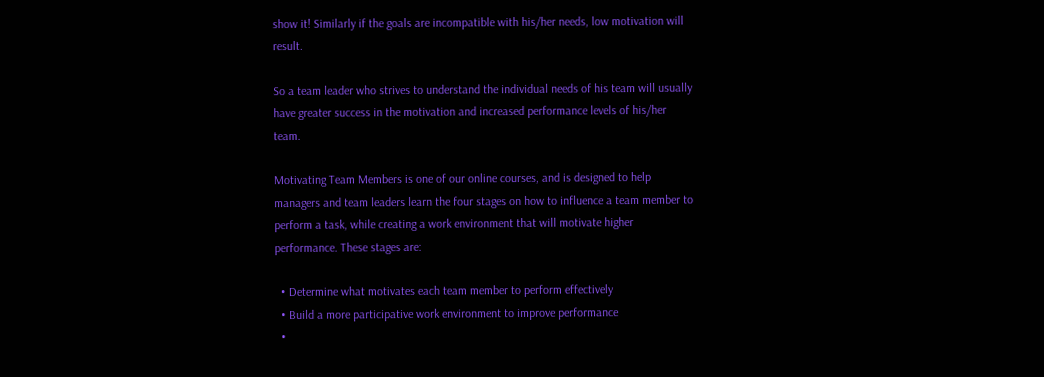show it! Similarly if the goals are incompatible with his/her needs, low motivation will result.

So a team leader who strives to understand the individual needs of his team will usually have greater success in the motivation and increased performance levels of his/her team.

Motivating Team Members is one of our online courses, and is designed to help managers and team leaders learn the four stages on how to influence a team member to perform a task, while creating a work environment that will motivate higher performance. These stages are:

  • Determine what motivates each team member to perform effectively
  • Build a more participative work environment to improve performance
  •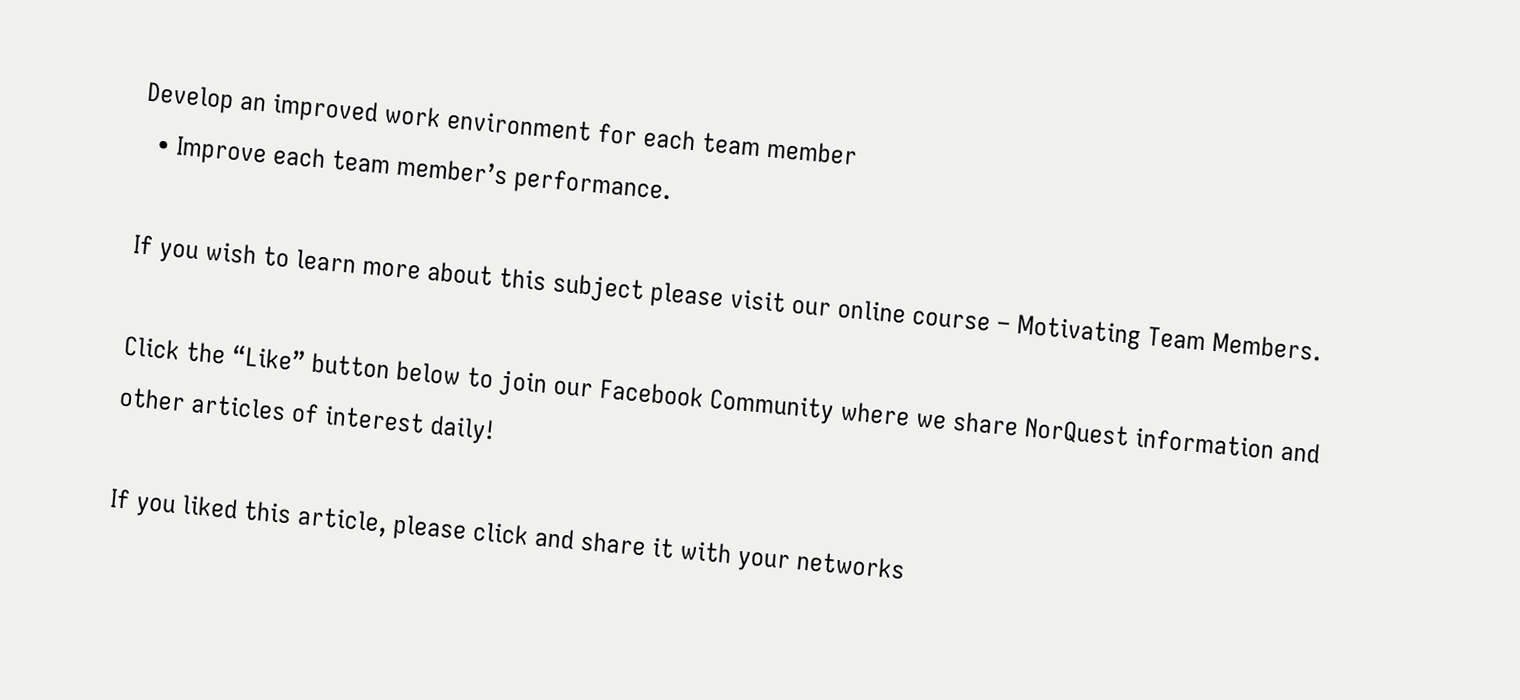Develop an improved work environment for each team member
  • Improve each team member’s performance.

If you wish to learn more about this subject please visit our online course – Motivating Team Members.

Click the “Like” button below to join our Facebook Community where we share NorQuest information and other articles of interest daily!

If you liked this article, please click and share it with your networks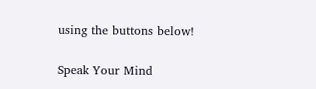using the buttons below!

Speak Your Mind